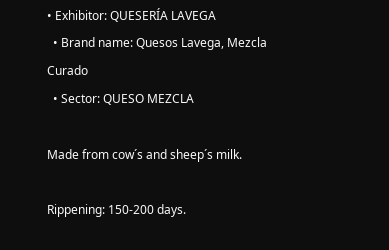• Exhibitor: QUESERÍA LAVEGA
  • Brand name: Quesos Lavega, Mezcla Curado
  • Sector: QUESO MEZCLA

Made from cow´s and sheep´s milk.

Rippening: 150-200 days.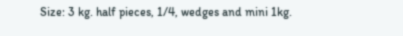Size: 3 kg. half pieces, 1/4, wedges and mini 1kg.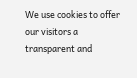We use cookies to offer our visitors a transparent and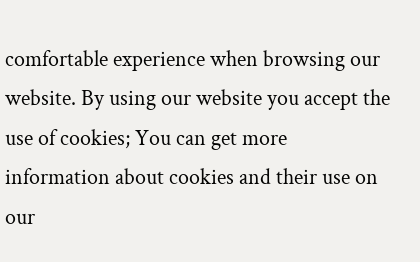comfortable experience when browsing our website. By using our website you accept the use of cookies; You can get more information about cookies and their use on our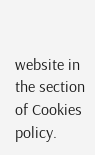website in the section of Cookies policy.